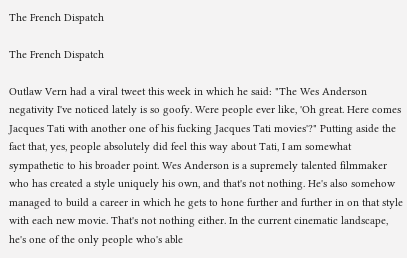The French Dispatch

The French Dispatch

Outlaw Vern had a viral tweet this week in which he said: "The Wes Anderson negativity I've noticed lately is so goofy. Were people ever like, 'Oh great. Here comes Jacques Tati with another one of his fucking Jacques Tati movies'?" Putting aside the fact that, yes, people absolutely did feel this way about Tati, I am somewhat sympathetic to his broader point. Wes Anderson is a supremely talented filmmaker who has created a style uniquely his own, and that's not nothing. He's also somehow managed to build a career in which he gets to hone further and further in on that style with each new movie. That's not nothing either. In the current cinematic landscape, he's one of the only people who's able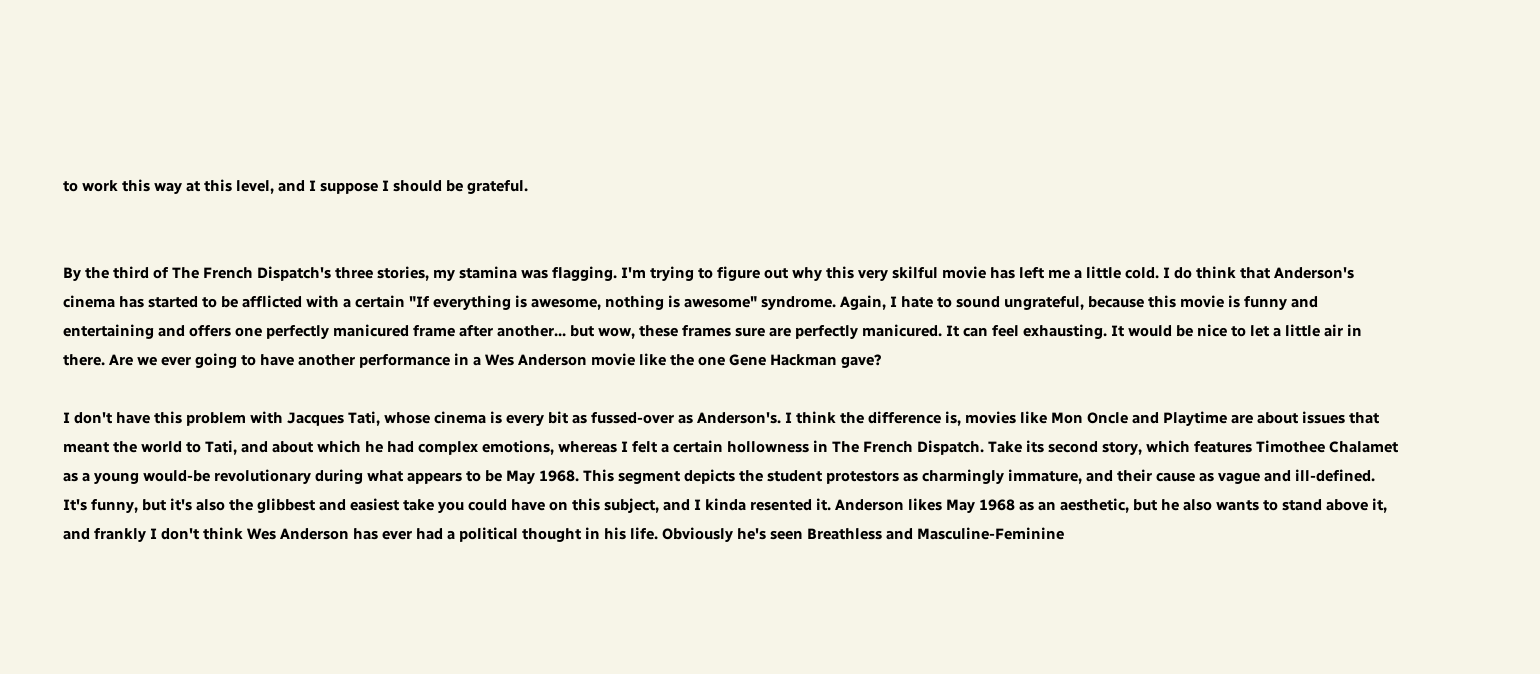to work this way at this level, and I suppose I should be grateful.


By the third of The French Dispatch's three stories, my stamina was flagging. I'm trying to figure out why this very skilful movie has left me a little cold. I do think that Anderson's cinema has started to be afflicted with a certain "If everything is awesome, nothing is awesome" syndrome. Again, I hate to sound ungrateful, because this movie is funny and entertaining and offers one perfectly manicured frame after another... but wow, these frames sure are perfectly manicured. It can feel exhausting. It would be nice to let a little air in there. Are we ever going to have another performance in a Wes Anderson movie like the one Gene Hackman gave?

I don't have this problem with Jacques Tati, whose cinema is every bit as fussed-over as Anderson's. I think the difference is, movies like Mon Oncle and Playtime are about issues that meant the world to Tati, and about which he had complex emotions, whereas I felt a certain hollowness in The French Dispatch. Take its second story, which features Timothee Chalamet as a young would-be revolutionary during what appears to be May 1968. This segment depicts the student protestors as charmingly immature, and their cause as vague and ill-defined. It's funny, but it's also the glibbest and easiest take you could have on this subject, and I kinda resented it. Anderson likes May 1968 as an aesthetic, but he also wants to stand above it, and frankly I don't think Wes Anderson has ever had a political thought in his life. Obviously he's seen Breathless and Masculine-Feminine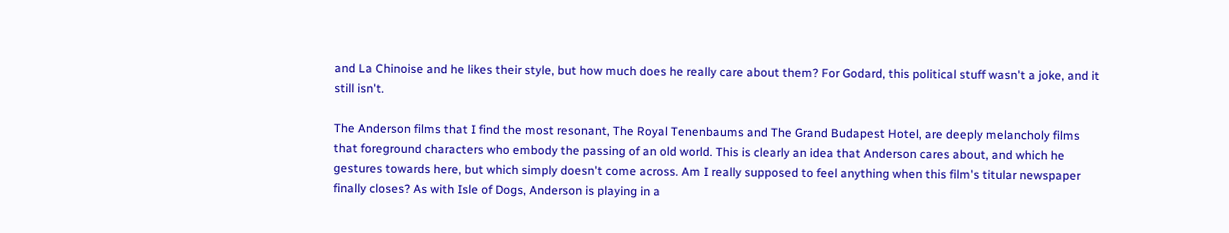and La Chinoise and he likes their style, but how much does he really care about them? For Godard, this political stuff wasn't a joke, and it still isn't.

The Anderson films that I find the most resonant, The Royal Tenenbaums and The Grand Budapest Hotel, are deeply melancholy films that foreground characters who embody the passing of an old world. This is clearly an idea that Anderson cares about, and which he gestures towards here, but which simply doesn't come across. Am I really supposed to feel anything when this film's titular newspaper finally closes? As with Isle of Dogs, Anderson is playing in a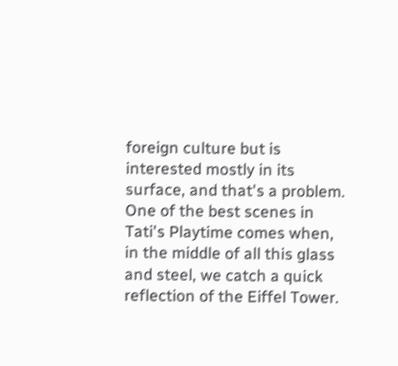foreign culture but is interested mostly in its surface, and that's a problem. One of the best scenes in Tati's Playtime comes when, in the middle of all this glass and steel, we catch a quick reflection of the Eiffel Tower.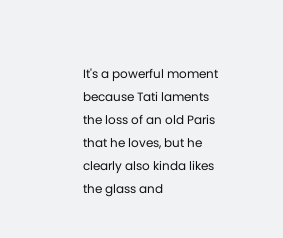It's a powerful moment because Tati laments the loss of an old Paris that he loves, but he clearly also kinda likes the glass and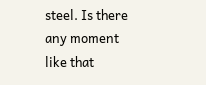steel. Is there any moment like that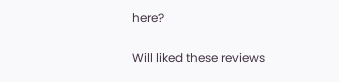here?

Will liked these reviews